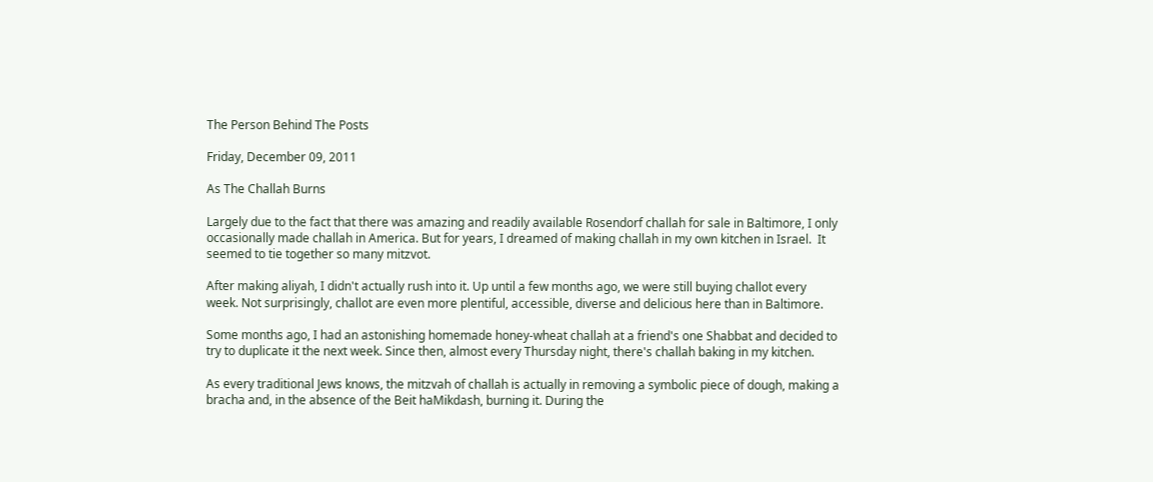The Person Behind The Posts

Friday, December 09, 2011

As The Challah Burns

Largely due to the fact that there was amazing and readily available Rosendorf challah for sale in Baltimore, I only occasionally made challah in America. But for years, I dreamed of making challah in my own kitchen in Israel.  It seemed to tie together so many mitzvot.

After making aliyah, I didn't actually rush into it. Up until a few months ago, we were still buying challot every week. Not surprisingly, challot are even more plentiful, accessible, diverse and delicious here than in Baltimore.

Some months ago, I had an astonishing homemade honey-wheat challah at a friend's one Shabbat and decided to try to duplicate it the next week. Since then, almost every Thursday night, there's challah baking in my kitchen.

As every traditional Jews knows, the mitzvah of challah is actually in removing a symbolic piece of dough, making a bracha and, in the absence of the Beit haMikdash, burning it. During the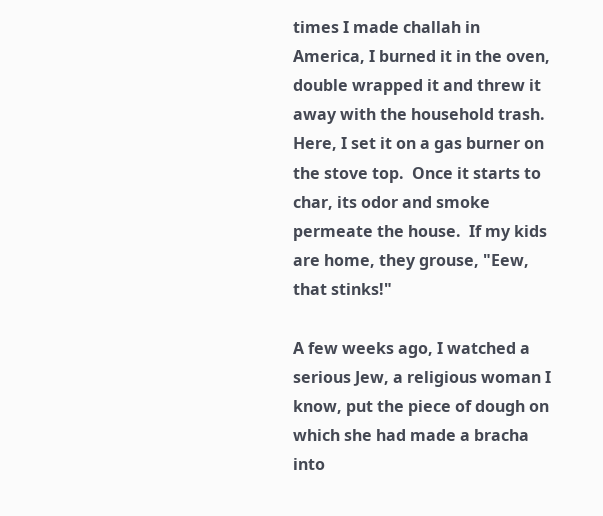times I made challah in America, I burned it in the oven, double wrapped it and threw it away with the household trash.  Here, I set it on a gas burner on the stove top.  Once it starts to char, its odor and smoke permeate the house.  If my kids are home, they grouse, "Eew, that stinks!"

A few weeks ago, I watched a serious Jew, a religious woman I know, put the piece of dough on which she had made a bracha into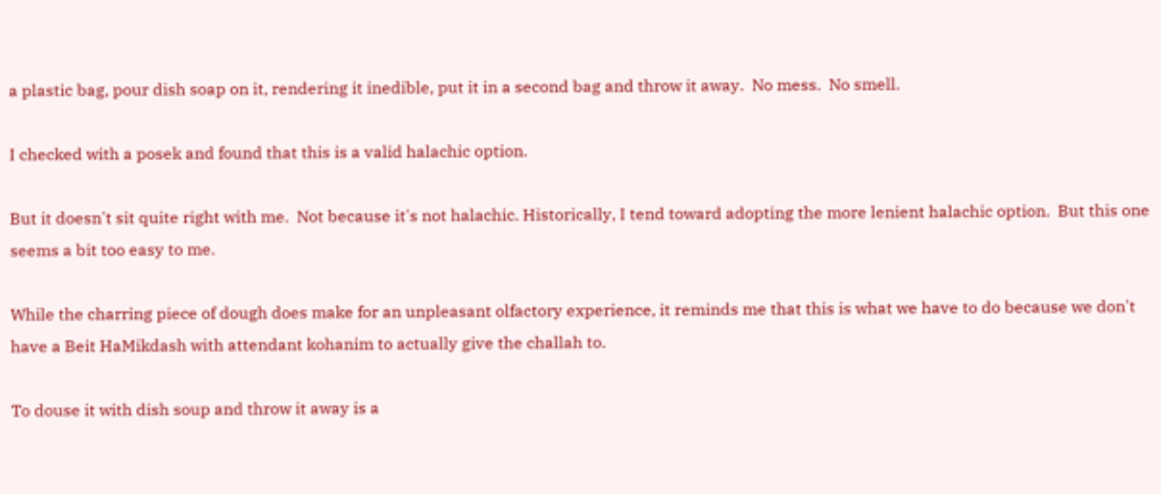a plastic bag, pour dish soap on it, rendering it inedible, put it in a second bag and throw it away.  No mess.  No smell.

I checked with a posek and found that this is a valid halachic option.

But it doesn't sit quite right with me.  Not because it's not halachic. Historically, I tend toward adopting the more lenient halachic option.  But this one seems a bit too easy to me.

While the charring piece of dough does make for an unpleasant olfactory experience, it reminds me that this is what we have to do because we don't have a Beit HaMikdash with attendant kohanim to actually give the challah to.

To douse it with dish soup and throw it away is a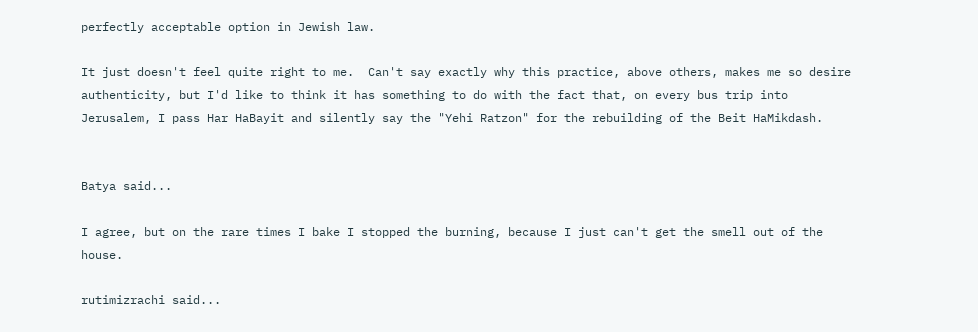perfectly acceptable option in Jewish law.

It just doesn't feel quite right to me.  Can't say exactly why this practice, above others, makes me so desire authenticity, but I'd like to think it has something to do with the fact that, on every bus trip into Jerusalem, I pass Har HaBayit and silently say the "Yehi Ratzon" for the rebuilding of the Beit HaMikdash.


Batya said...

I agree, but on the rare times I bake I stopped the burning, because I just can't get the smell out of the house.

rutimizrachi said...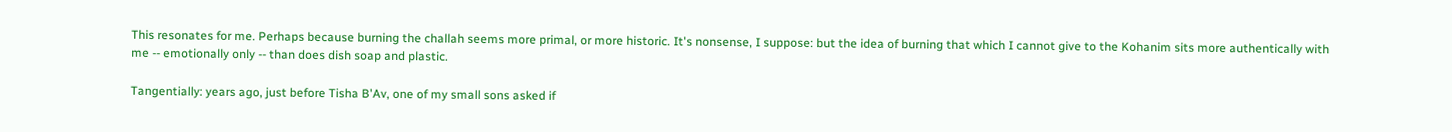This resonates for me. Perhaps because burning the challah seems more primal, or more historic. It's nonsense, I suppose: but the idea of burning that which I cannot give to the Kohanim sits more authentically with me -- emotionally only -- than does dish soap and plastic.

Tangentially: years ago, just before Tisha B'Av, one of my small sons asked if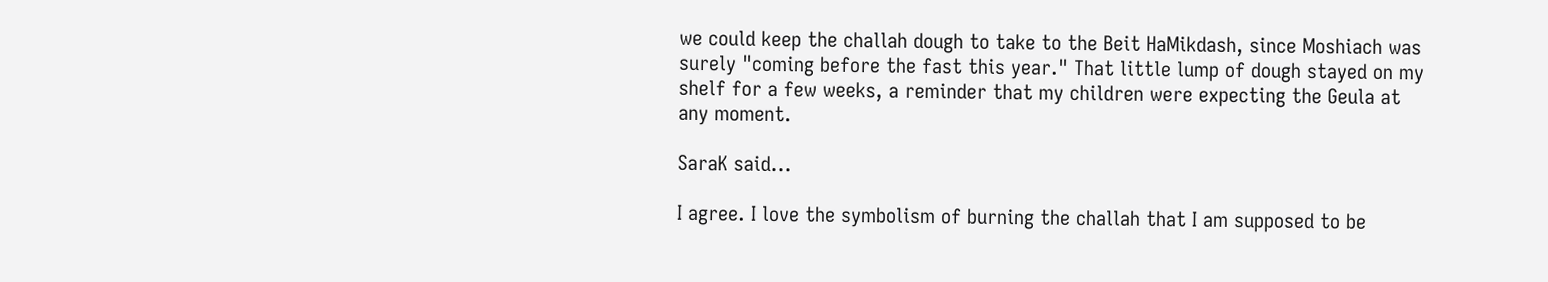we could keep the challah dough to take to the Beit HaMikdash, since Moshiach was surely "coming before the fast this year." That little lump of dough stayed on my shelf for a few weeks, a reminder that my children were expecting the Geula at any moment.

SaraK said...

I agree. I love the symbolism of burning the challah that I am supposed to be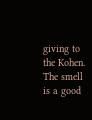giving to the Kohen. The smell is a good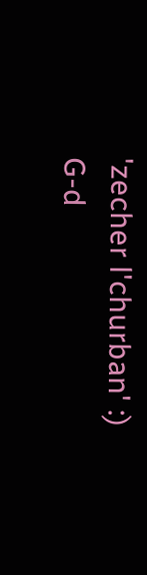'zecher l'churban' :)
G-d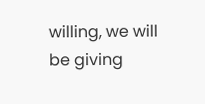willing, we will be giving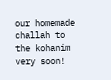our homemade challah to the kohanim very soon!